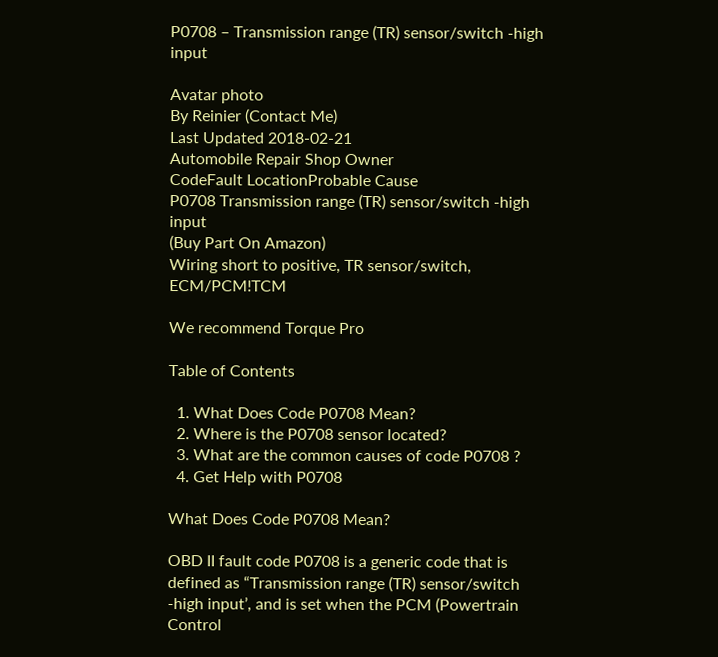P0708 – Transmission range (TR) sensor/switch -high input

Avatar photo
By Reinier (Contact Me)
Last Updated 2018-02-21
Automobile Repair Shop Owner
CodeFault LocationProbable Cause
P0708 Transmission range (TR) sensor/switch -high input
(Buy Part On Amazon)
Wiring short to positive, TR sensor/switch, ECM/PCM!TCM

We recommend Torque Pro

Table of Contents

  1. What Does Code P0708 Mean?
  2. Where is the P0708 sensor located?
  3. What are the common causes of code P0708 ?
  4. Get Help with P0708

What Does Code P0708 Mean?

OBD II fault code P0708 is a generic code that is defined as “Transmission range (TR) sensor/switch -high input’, and is set when the PCM (Powertrain Control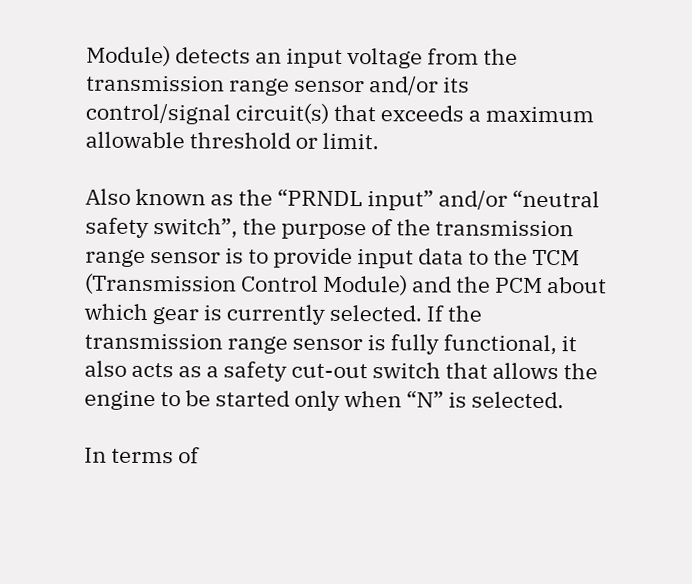Module) detects an input voltage from the transmission range sensor and/or its control/signal circuit(s) that exceeds a maximum allowable threshold or limit.

Also known as the “PRNDL input” and/or “neutral safety switch”, the purpose of the transmission range sensor is to provide input data to the TCM (Transmission Control Module) and the PCM about which gear is currently selected. If the transmission range sensor is fully functional, it also acts as a safety cut-out switch that allows the engine to be started only when “N” is selected.

In terms of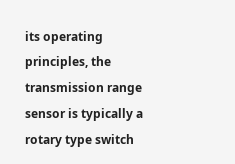its operating principles, the transmission range sensor is typically a rotary type switch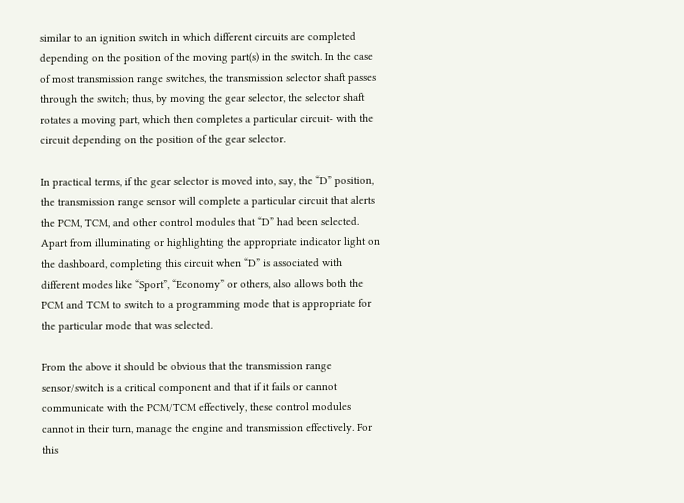similar to an ignition switch in which different circuits are completed depending on the position of the moving part(s) in the switch. In the case of most transmission range switches, the transmission selector shaft passes through the switch; thus, by moving the gear selector, the selector shaft rotates a moving part, which then completes a particular circuit- with the circuit depending on the position of the gear selector.

In practical terms, if the gear selector is moved into, say, the “D” position, the transmission range sensor will complete a particular circuit that alerts the PCM, TCM, and other control modules that “D” had been selected. Apart from illuminating or highlighting the appropriate indicator light on the dashboard, completing this circuit when “D” is associated with different modes like “Sport”, “Economy” or others, also allows both the PCM and TCM to switch to a programming mode that is appropriate for the particular mode that was selected.

From the above it should be obvious that the transmission range sensor/switch is a critical component and that if it fails or cannot communicate with the PCM/TCM effectively, these control modules cannot in their turn, manage the engine and transmission effectively. For this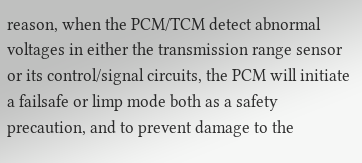reason, when the PCM/TCM detect abnormal voltages in either the transmission range sensor or its control/signal circuits, the PCM will initiate a failsafe or limp mode both as a safety precaution, and to prevent damage to the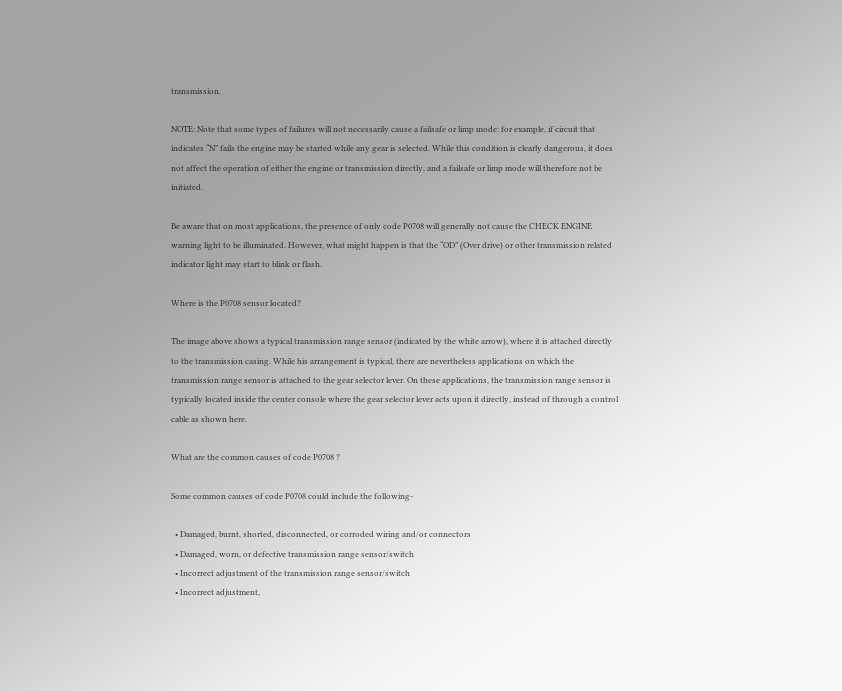transmission.

NOTE: Note that some types of failures will not necessarily cause a failsafe or limp mode: for example, if circuit that indicates “N” fails the engine may be started while any gear is selected. While this condition is clearly dangerous, it does not affect the operation of either the engine or transmission directly, and a failsafe or limp mode will therefore not be initiated.

Be aware that on most applications, the presence of only code P0708 will generally not cause the CHECK ENGINE warning light to be illuminated. However, what might happen is that the “OD” (Over drive) or other transmission related indicator light may start to blink or flash.

Where is the P0708 sensor located?

The image above shows a typical transmission range sensor (indicated by the white arrow), where it is attached directly to the transmission casing. While his arrangement is typical, there are nevertheless applications on which the transmission range sensor is attached to the gear selector lever. On these applications, the transmission range sensor is typically located inside the center console where the gear selector lever acts upon it directly, instead of through a control cable as shown here.

What are the common causes of code P0708 ?

Some common causes of code P0708 could include the following-

  • Damaged, burnt, shorted, disconnected, or corroded wiring and/or connectors
  • Damaged, worn, or defective transmission range sensor/switch
  • Incorrect adjustment of the transmission range sensor/switch
  • Incorrect adjustment,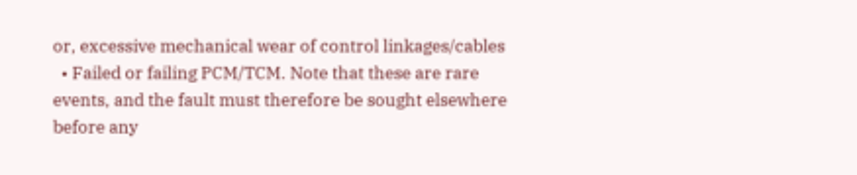or, excessive mechanical wear of control linkages/cables
  • Failed or failing PCM/TCM. Note that these are rare events, and the fault must therefore be sought elsewhere before any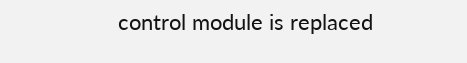control module is replaced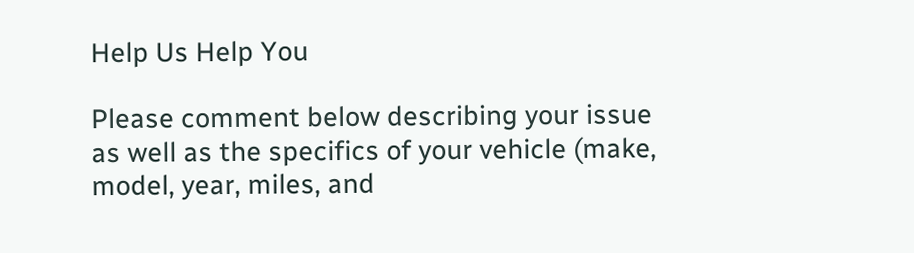Help Us Help You

Please comment below describing your issue as well as the specifics of your vehicle (make, model, year, miles, and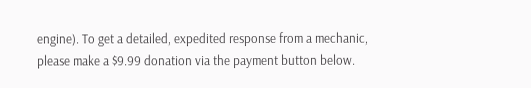engine). To get a detailed, expedited response from a mechanic, please make a $9.99 donation via the payment button below.